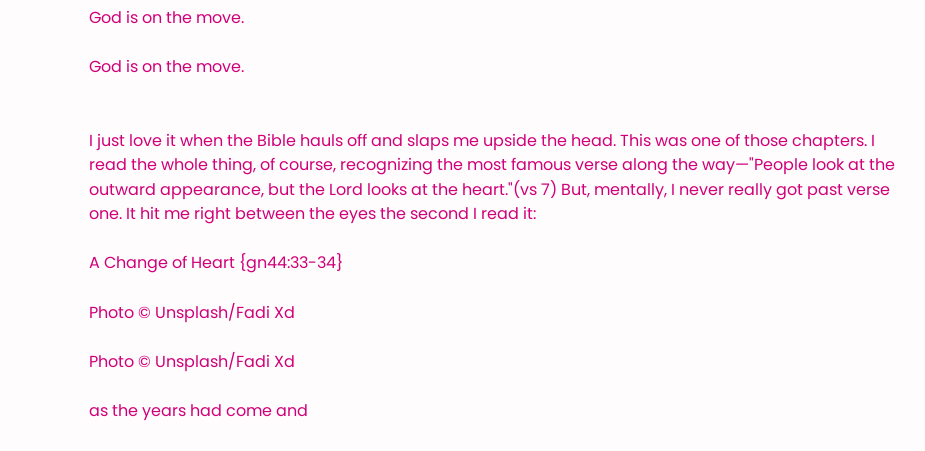God is on the move.

God is on the move.


I just love it when the Bible hauls off and slaps me upside the head. This was one of those chapters. I read the whole thing, of course, recognizing the most famous verse along the way—"People look at the outward appearance, but the Lord looks at the heart."(vs 7) But, mentally, I never really got past verse one. It hit me right between the eyes the second I read it:

A Change of Heart {gn44:33-34}

Photo © Unsplash/Fadi Xd

Photo © Unsplash/Fadi Xd

as the years had come and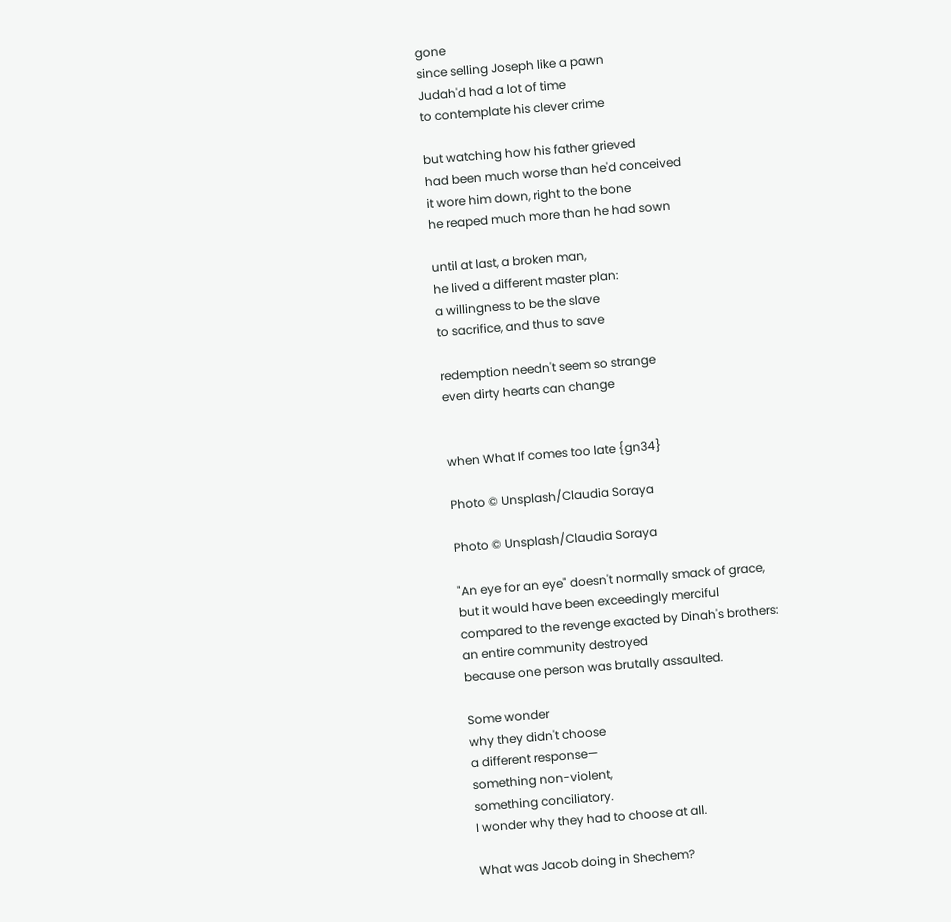gone
since selling Joseph like a pawn
Judah'd had a lot of time
to contemplate his clever crime

but watching how his father grieved
had been much worse than he'd conceived
it wore him down, right to the bone
he reaped much more than he had sown

until at last, a broken man,
he lived a different master plan:
a willingness to be the slave
to sacrifice, and thus to save

redemption needn't seem so strange
even dirty hearts can change


when What If comes too late {gn34}

Photo © Unsplash/Claudia Soraya

Photo © Unsplash/Claudia Soraya

"An eye for an eye" doesn't normally smack of grace,
but it would have been exceedingly merciful
compared to the revenge exacted by Dinah's brothers:
an entire community destroyed
because one person was brutally assaulted.

Some wonder
why they didn't choose
a different response—
something non-violent,
something conciliatory.
I wonder why they had to choose at all.

What was Jacob doing in Shechem?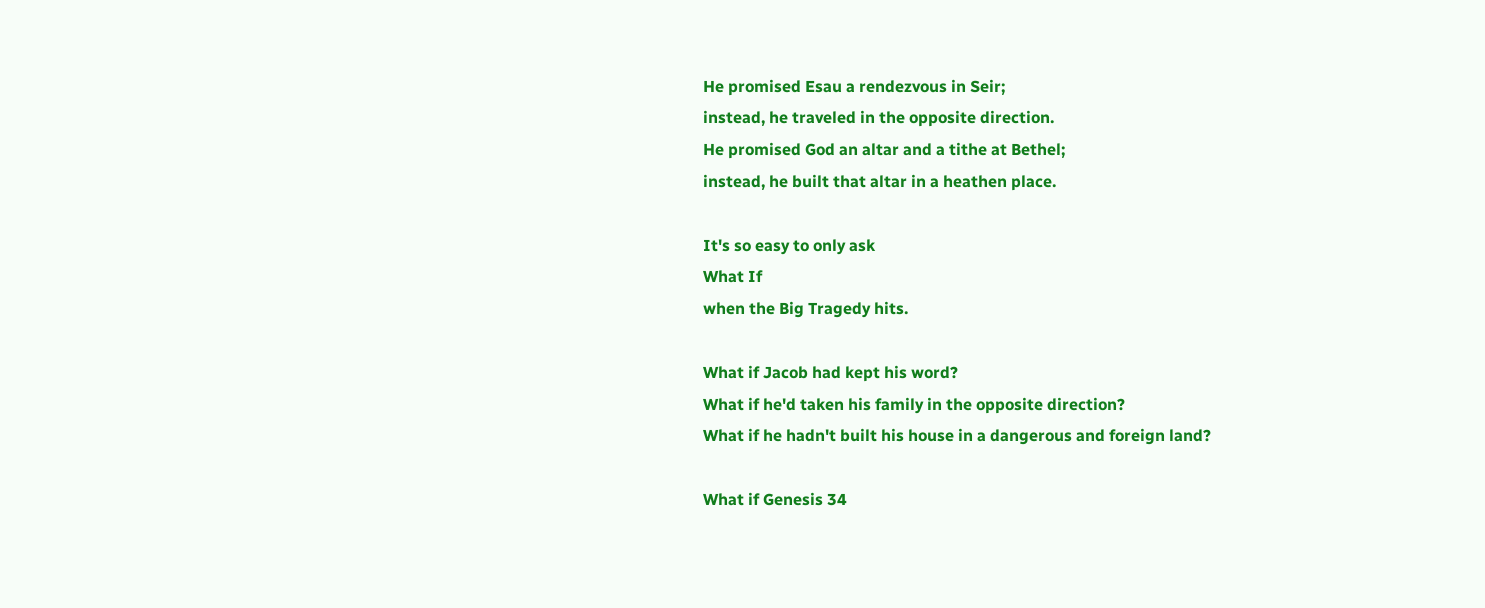He promised Esau a rendezvous in Seir;
instead, he traveled in the opposite direction.
He promised God an altar and a tithe at Bethel;
instead, he built that altar in a heathen place.

It's so easy to only ask
What If
when the Big Tragedy hits.

What if Jacob had kept his word?
What if he'd taken his family in the opposite direction?
What if he hadn't built his house in a dangerous and foreign land?

What if Genesis 34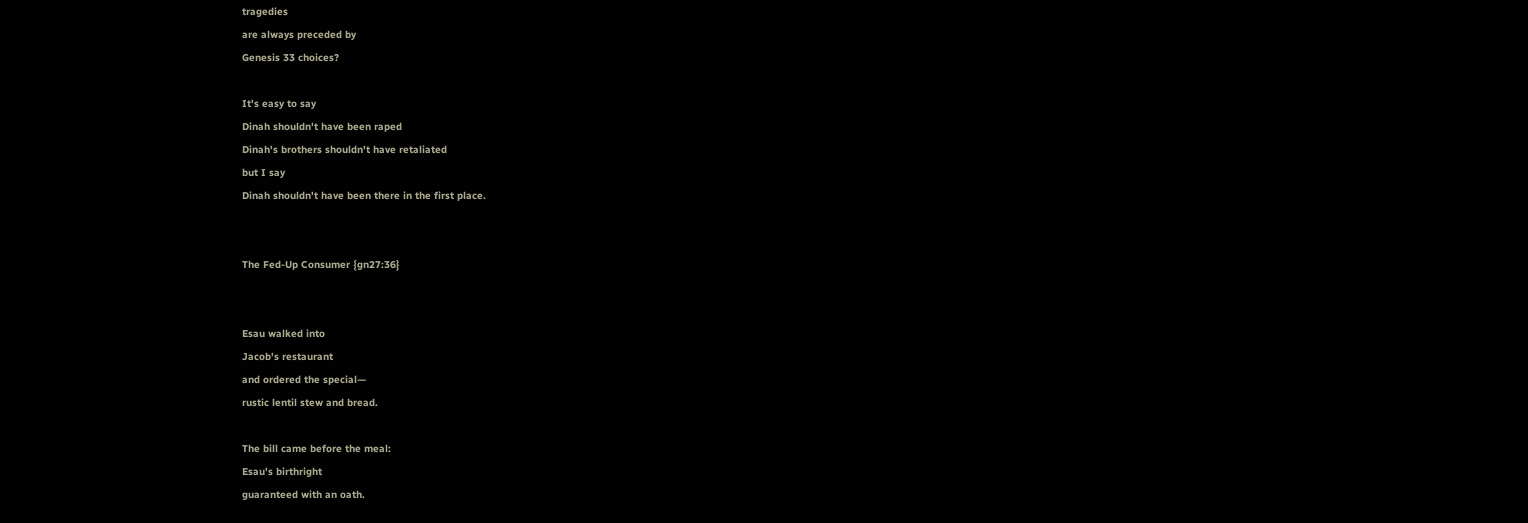tragedies
are always preceded by
Genesis 33 choices?

It's easy to say
Dinah shouldn't have been raped
Dinah's brothers shouldn't have retaliated
but I say
Dinah shouldn't have been there in the first place.


The Fed-Up Consumer {gn27:36}


Esau walked into
Jacob's restaurant
and ordered the special—
rustic lentil stew and bread.

The bill came before the meal:
Esau's birthright
guaranteed with an oath.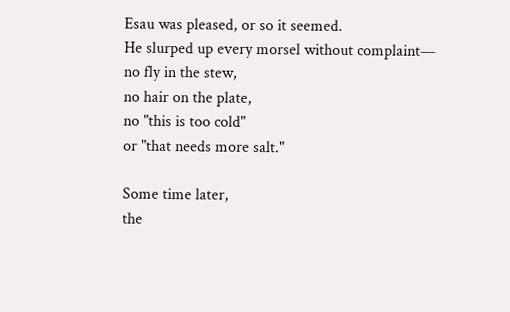Esau was pleased, or so it seemed.
He slurped up every morsel without complaint—
no fly in the stew,
no hair on the plate,
no "this is too cold"
or "that needs more salt."

Some time later,
the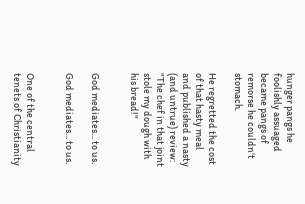hunger pangs he foolishly assuaged
became pangs of remorse he couldn't stomach.

He regretted the cost
of that hasty meal
and published a nasty (and untrue) review:
"The chef in that joint stole my dough with his bread!"


God mediates... to us.

God mediates... to us.


One of the central tenets of Christianity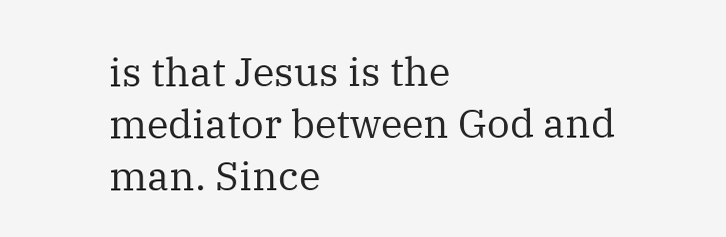is that Jesus is the mediator between God and man. Since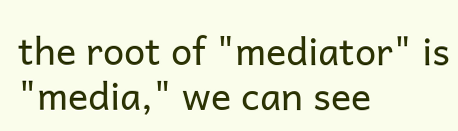the root of "mediator" is "media," we can see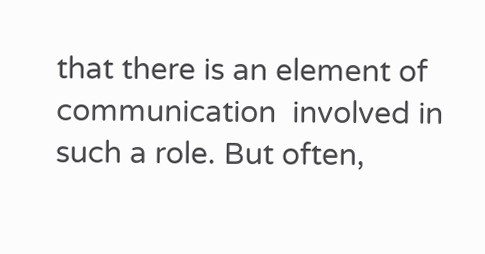that there is an element of communication  involved in such a role. But often,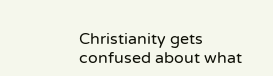Christianity gets confused about what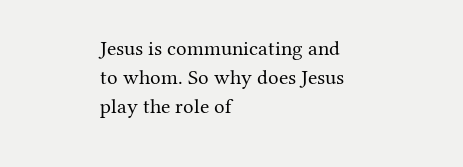Jesus is communicating and to whom. So why does Jesus play the role of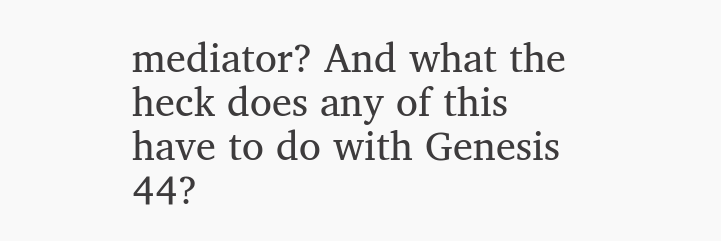mediator? And what the heck does any of this have to do with Genesis 44?